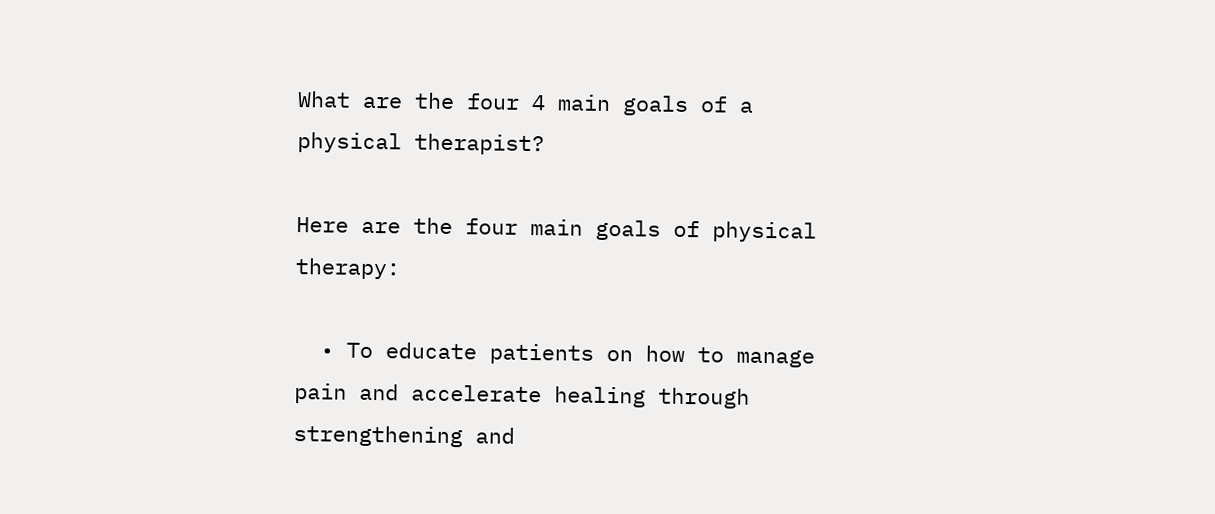What are the four 4 main goals of a physical therapist?

Here are the four main goals of physical therapy:

  • To educate patients on how to manage pain and accelerate healing through strengthening and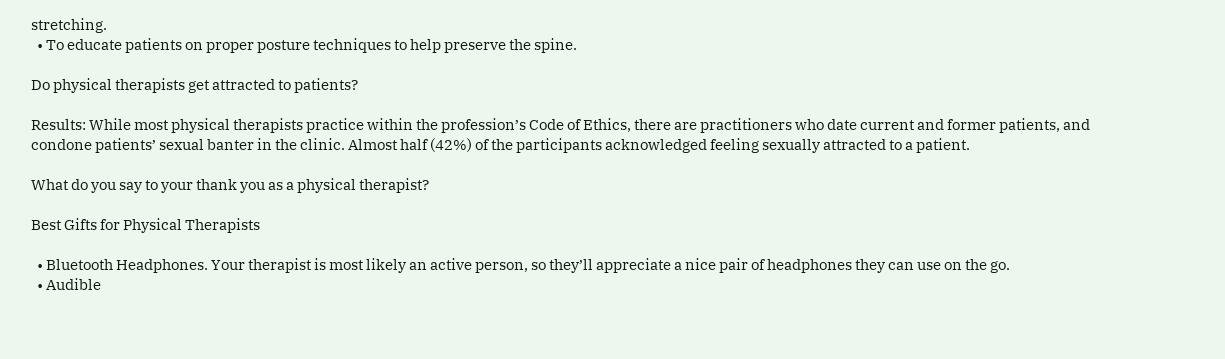stretching.
  • To educate patients on proper posture techniques to help preserve the spine.

Do physical therapists get attracted to patients?

Results: While most physical therapists practice within the profession’s Code of Ethics, there are practitioners who date current and former patients, and condone patients’ sexual banter in the clinic. Almost half (42%) of the participants acknowledged feeling sexually attracted to a patient.

What do you say to your thank you as a physical therapist?

Best Gifts for Physical Therapists

  • Bluetooth Headphones. Your therapist is most likely an active person, so they’ll appreciate a nice pair of headphones they can use on the go.
  • Audible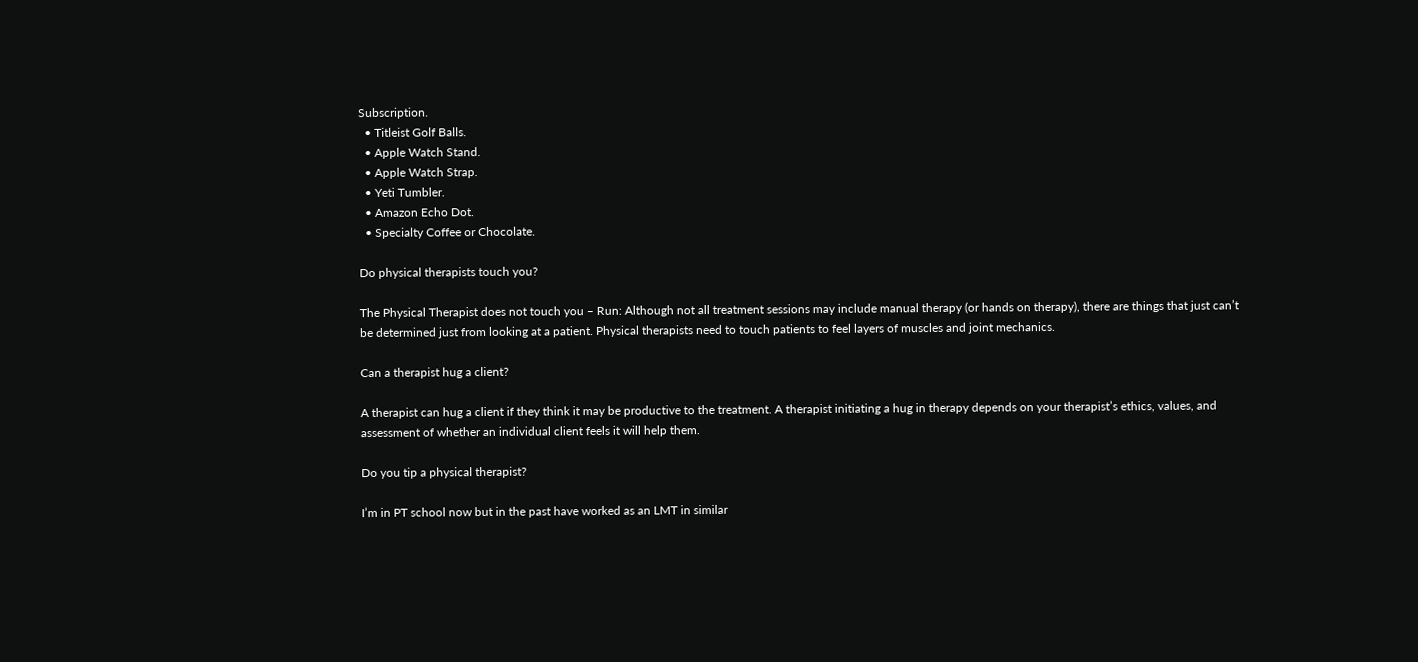Subscription.
  • Titleist Golf Balls.
  • Apple Watch Stand.
  • Apple Watch Strap.
  • Yeti Tumbler.
  • Amazon Echo Dot.
  • Specialty Coffee or Chocolate.

Do physical therapists touch you?

The Physical Therapist does not touch you – Run: Although not all treatment sessions may include manual therapy (or hands on therapy), there are things that just can’t be determined just from looking at a patient. Physical therapists need to touch patients to feel layers of muscles and joint mechanics.

Can a therapist hug a client?

A therapist can hug a client if they think it may be productive to the treatment. A therapist initiating a hug in therapy depends on your therapist’s ethics, values, and assessment of whether an individual client feels it will help them.

Do you tip a physical therapist?

I’m in PT school now but in the past have worked as an LMT in similar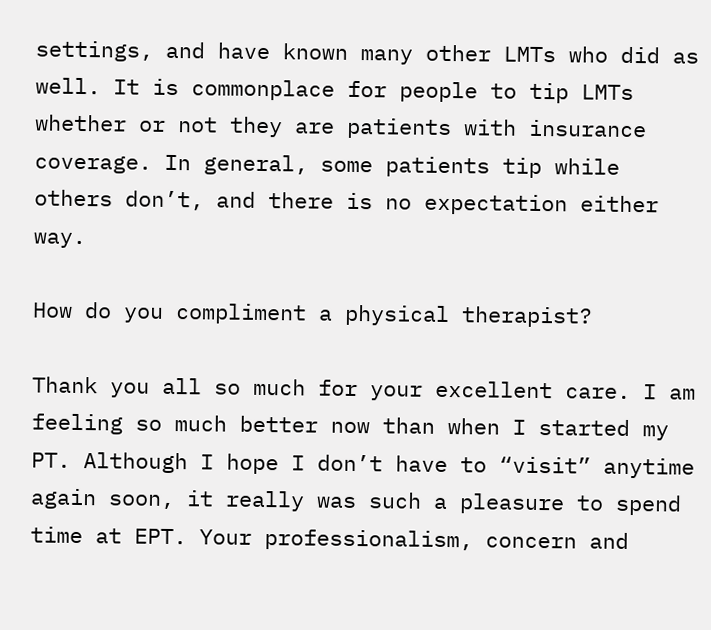settings, and have known many other LMTs who did as well. It is commonplace for people to tip LMTs whether or not they are patients with insurance coverage. In general, some patients tip while others don’t, and there is no expectation either way.

How do you compliment a physical therapist?

Thank you all so much for your excellent care. I am feeling so much better now than when I started my PT. Although I hope I don’t have to “visit” anytime again soon, it really was such a pleasure to spend time at EPT. Your professionalism, concern and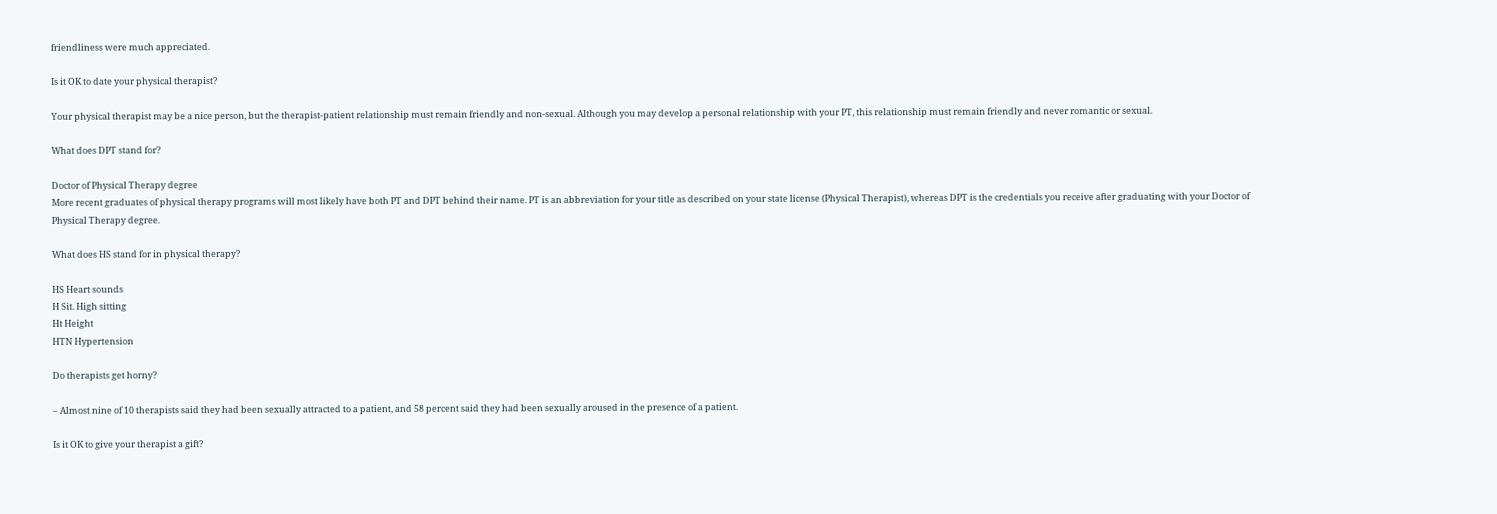friendliness were much appreciated.

Is it OK to date your physical therapist?

Your physical therapist may be a nice person, but the therapist-patient relationship must remain friendly and non-sexual. Although you may develop a personal relationship with your PT, this relationship must remain friendly and never romantic or sexual.

What does DPT stand for?

Doctor of Physical Therapy degree
More recent graduates of physical therapy programs will most likely have both PT and DPT behind their name. PT is an abbreviation for your title as described on your state license (Physical Therapist), whereas DPT is the credentials you receive after graduating with your Doctor of Physical Therapy degree.

What does HS stand for in physical therapy?

HS Heart sounds
H Sit. High sitting
Ht Height
HTN Hypertension

Do therapists get horny?

– Almost nine of 10 therapists said they had been sexually attracted to a patient, and 58 percent said they had been sexually aroused in the presence of a patient.

Is it OK to give your therapist a gift?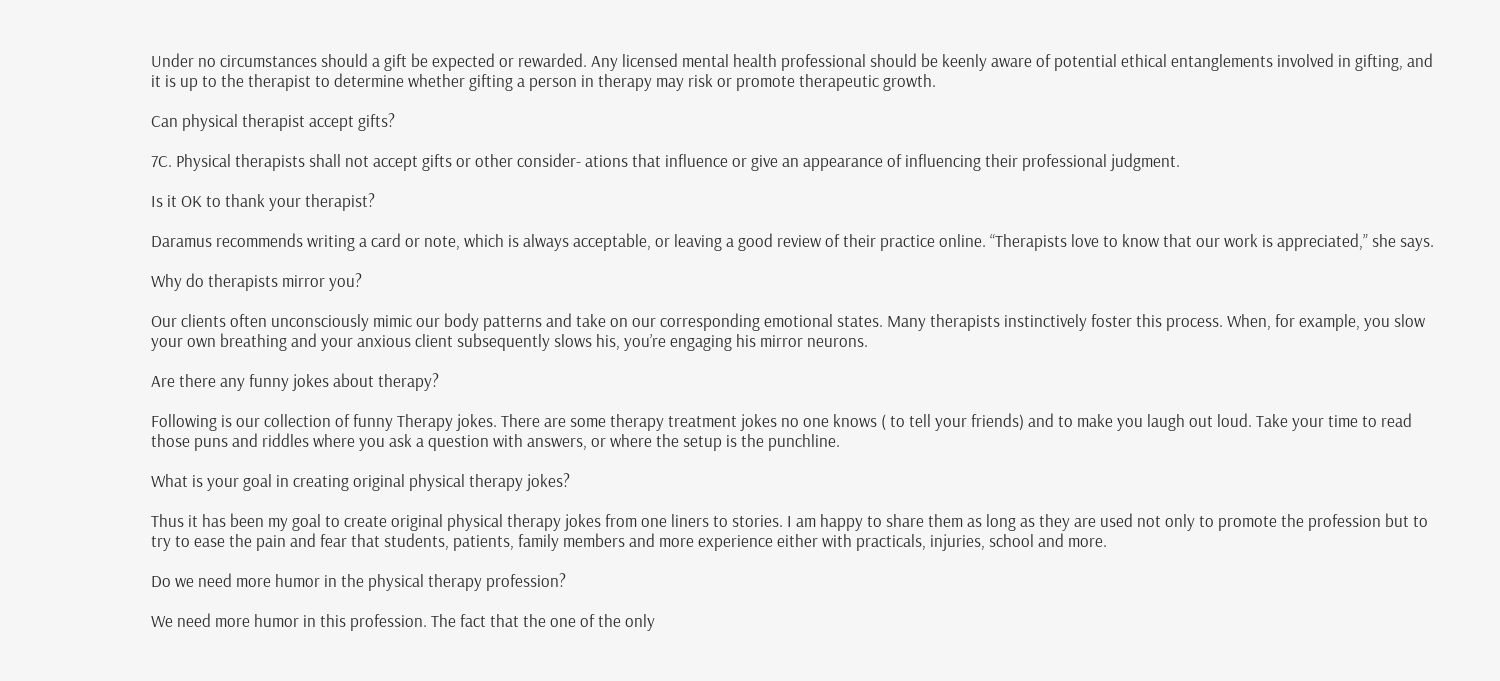Under no circumstances should a gift be expected or rewarded. Any licensed mental health professional should be keenly aware of potential ethical entanglements involved in gifting, and it is up to the therapist to determine whether gifting a person in therapy may risk or promote therapeutic growth.

Can physical therapist accept gifts?

7C. Physical therapists shall not accept gifts or other consider- ations that influence or give an appearance of influencing their professional judgment.

Is it OK to thank your therapist?

Daramus recommends writing a card or note, which is always acceptable, or leaving a good review of their practice online. “Therapists love to know that our work is appreciated,” she says.

Why do therapists mirror you?

Our clients often unconsciously mimic our body patterns and take on our corresponding emotional states. Many therapists instinctively foster this process. When, for example, you slow your own breathing and your anxious client subsequently slows his, you’re engaging his mirror neurons.

Are there any funny jokes about therapy?

Following is our collection of funny Therapy jokes. There are some therapy treatment jokes no one knows ( to tell your friends) and to make you laugh out loud. Take your time to read those puns and riddles where you ask a question with answers, or where the setup is the punchline.

What is your goal in creating original physical therapy jokes?

Thus it has been my goal to create original physical therapy jokes from one liners to stories. I am happy to share them as long as they are used not only to promote the profession but to try to ease the pain and fear that students, patients, family members and more experience either with practicals, injuries, school and more.

Do we need more humor in the physical therapy profession?

We need more humor in this profession. The fact that the one of the only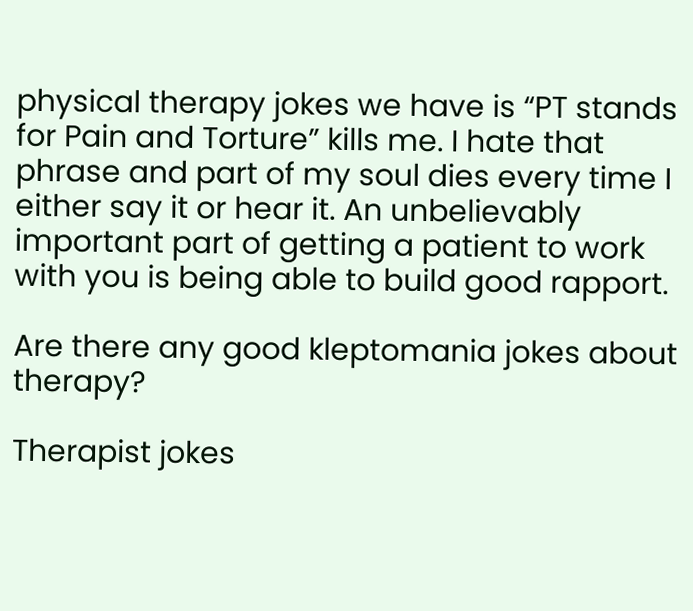physical therapy jokes we have is “PT stands for Pain and Torture” kills me. I hate that phrase and part of my soul dies every time I either say it or hear it. An unbelievably important part of getting a patient to work with you is being able to build good rapport.

Are there any good kleptomania jokes about therapy?

Therapist jokes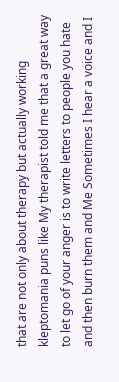that are not only about therapy but actually working kleptomania puns like My therapist told me that a great way to let go of your anger is to write letters to people you hate and then burn them and Me Sometimes I hear a voice and I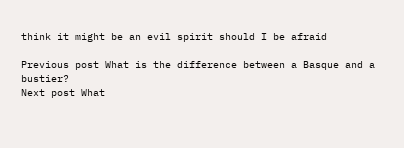think it might be an evil spirit should I be afraid

Previous post What is the difference between a Basque and a bustier?
Next post What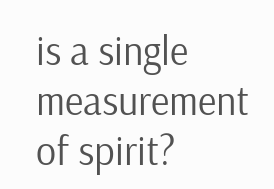is a single measurement of spirit?